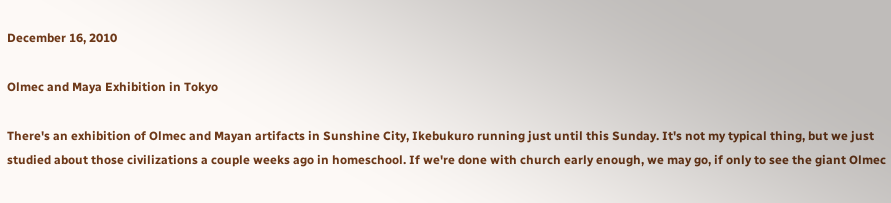December 16, 2010

Olmec and Maya Exhibition in Tokyo

There's an exhibition of Olmec and Mayan artifacts in Sunshine City, Ikebukuro running just until this Sunday. It's not my typical thing, but we just studied about those civilizations a couple weeks ago in homeschool. If we're done with church early enough, we may go, if only to see the giant Olmec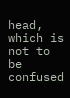head, which is not to be confused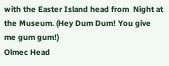with the Easter Island head from  Night at the Museum. (Hey Dum Dum! You give me gum gum!)
Olmec Head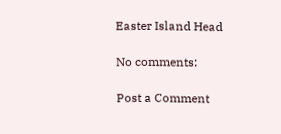Easter Island Head

No comments:

Post a Comment